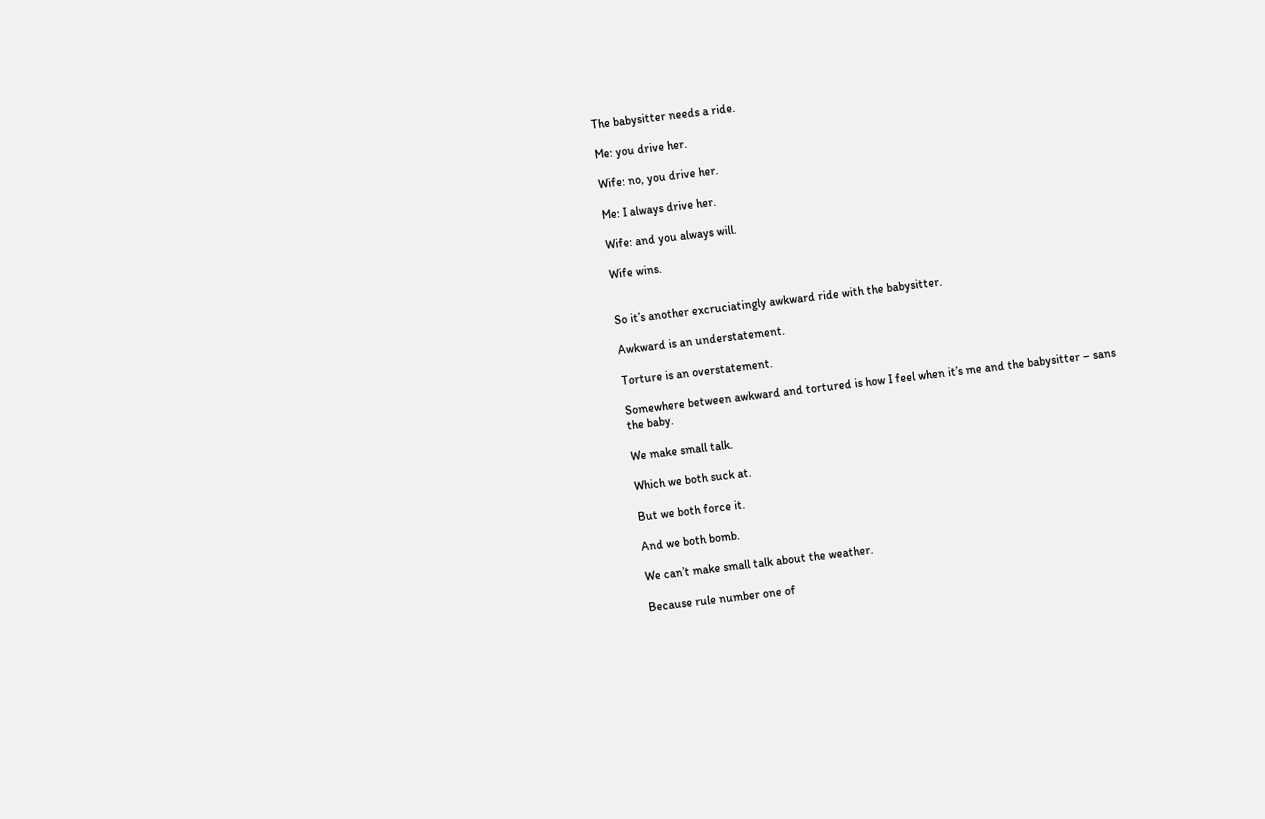The babysitter needs a ride.

Me: you drive her.

Wife: no, you drive her.

Me: I always drive her.

Wife: and you always will.

Wife wins.


So it’s another excruciatingly awkward ride with the babysitter.

Awkward is an understatement.

Torture is an overstatement.

Somewhere between awkward and tortured is how I feel when it’s me and the babysitter – sans the baby.

We make small talk.

Which we both suck at.

But we both force it.

And we both bomb.

We can’t make small talk about the weather.

Because rule number one of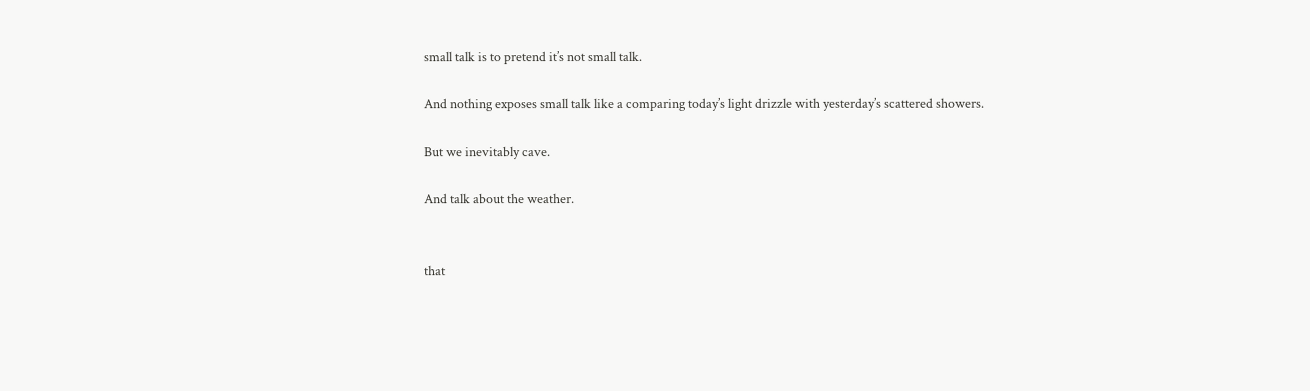small talk is to pretend it’s not small talk.

And nothing exposes small talk like a comparing today’s light drizzle with yesterday’s scattered showers.

But we inevitably cave.

And talk about the weather.


that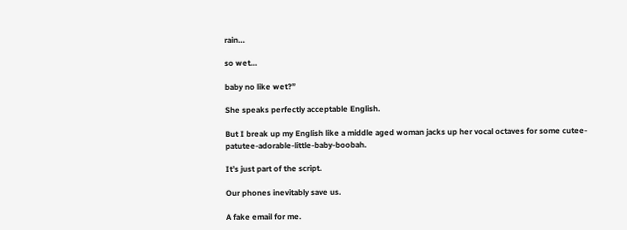rain…

so wet…

baby no like wet?”

She speaks perfectly acceptable English.

But I break up my English like a middle aged woman jacks up her vocal octaves for some cutee-patutee-adorable-little-baby-boobah.

It’s just part of the script.

Our phones inevitably save us.

A fake email for me.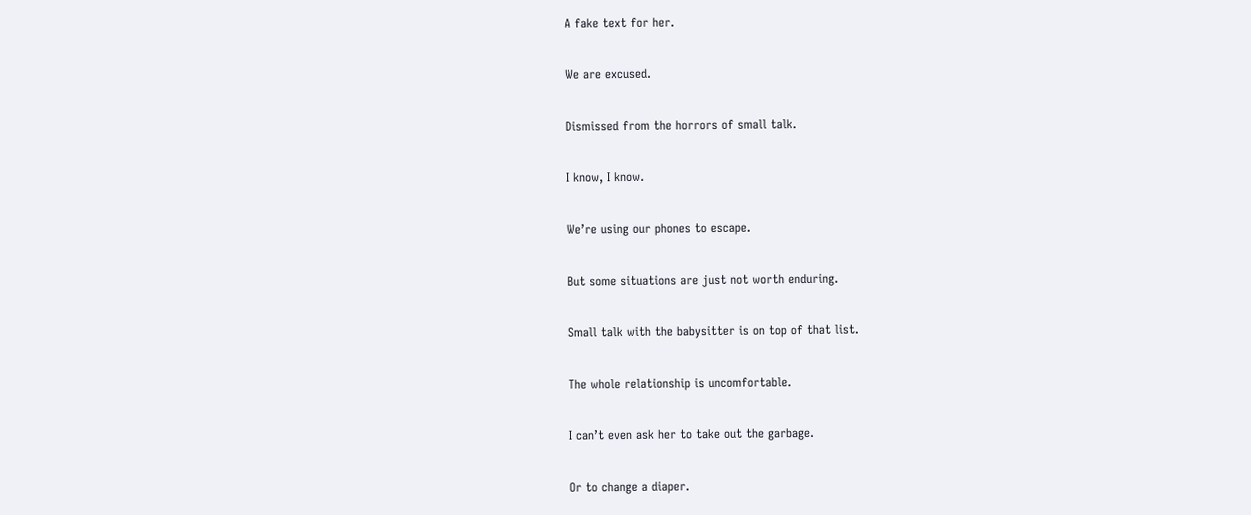A fake text for her.

We are excused.

Dismissed from the horrors of small talk.

I know, I know.

We’re using our phones to escape.

But some situations are just not worth enduring.

Small talk with the babysitter is on top of that list.

The whole relationship is uncomfortable.

I can’t even ask her to take out the garbage.

Or to change a diaper.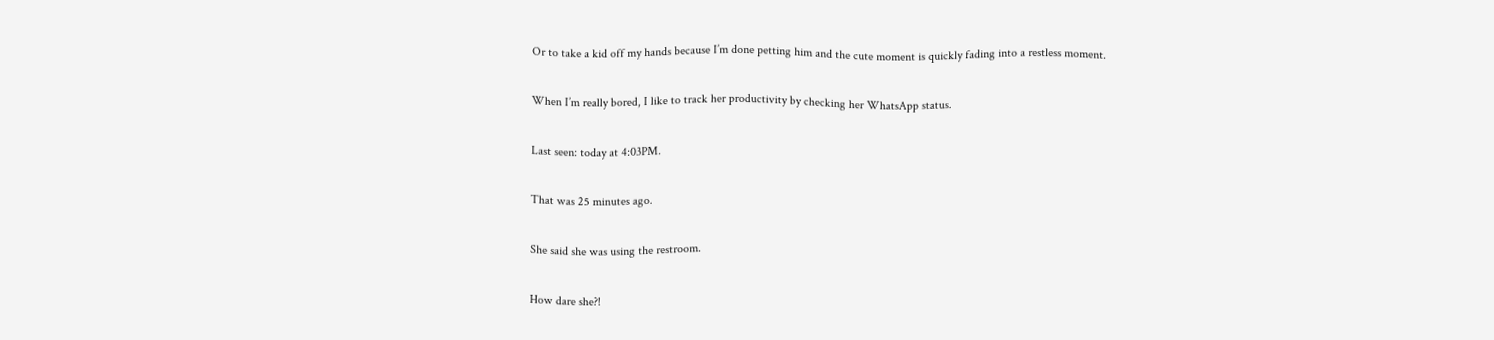Or to take a kid off my hands because I’m done petting him and the cute moment is quickly fading into a restless moment.

When I’m really bored, I like to track her productivity by checking her WhatsApp status.

Last seen: today at 4:03PM.

That was 25 minutes ago.

She said she was using the restroom.

How dare she?!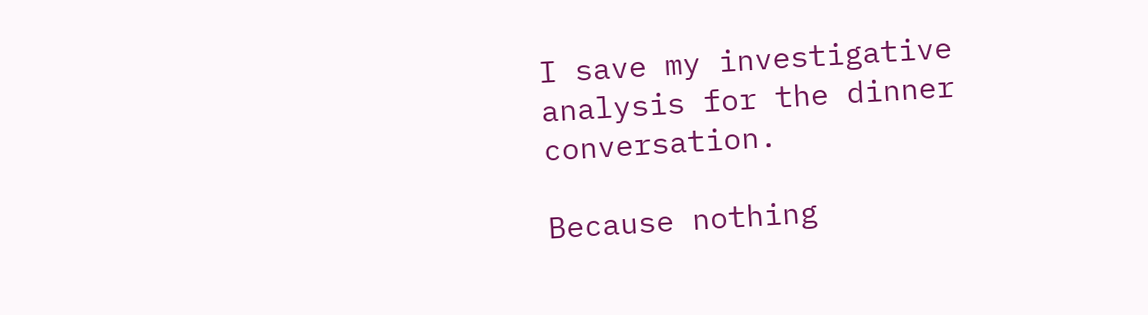I save my investigative analysis for the dinner conversation.

Because nothing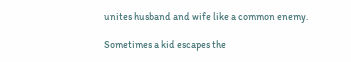unites husband and wife like a common enemy.

Sometimes a kid escapes the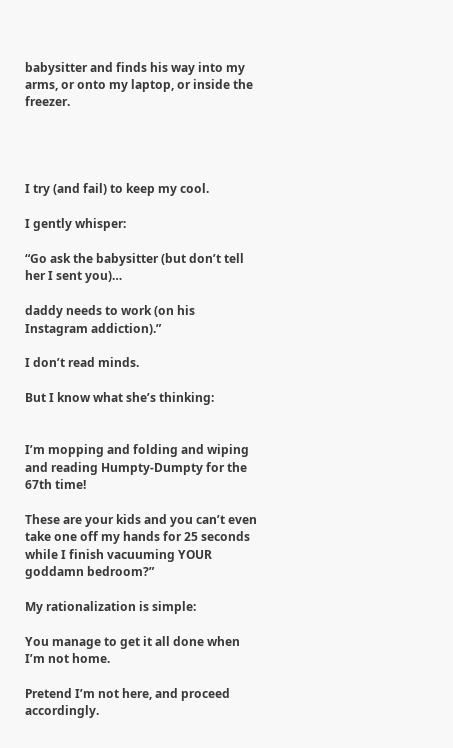babysitter and finds his way into my arms, or onto my laptop, or inside the freezer.




I try (and fail) to keep my cool.

I gently whisper:

“Go ask the babysitter (but don’t tell her I sent you)…

daddy needs to work (on his Instagram addiction).”

I don’t read minds.

But I know what she’s thinking:


I’m mopping and folding and wiping and reading Humpty-Dumpty for the 67th time!

These are your kids and you can’t even take one off my hands for 25 seconds while I finish vacuuming YOUR goddamn bedroom?”

My rationalization is simple:

You manage to get it all done when I’m not home.

Pretend I’m not here, and proceed accordingly.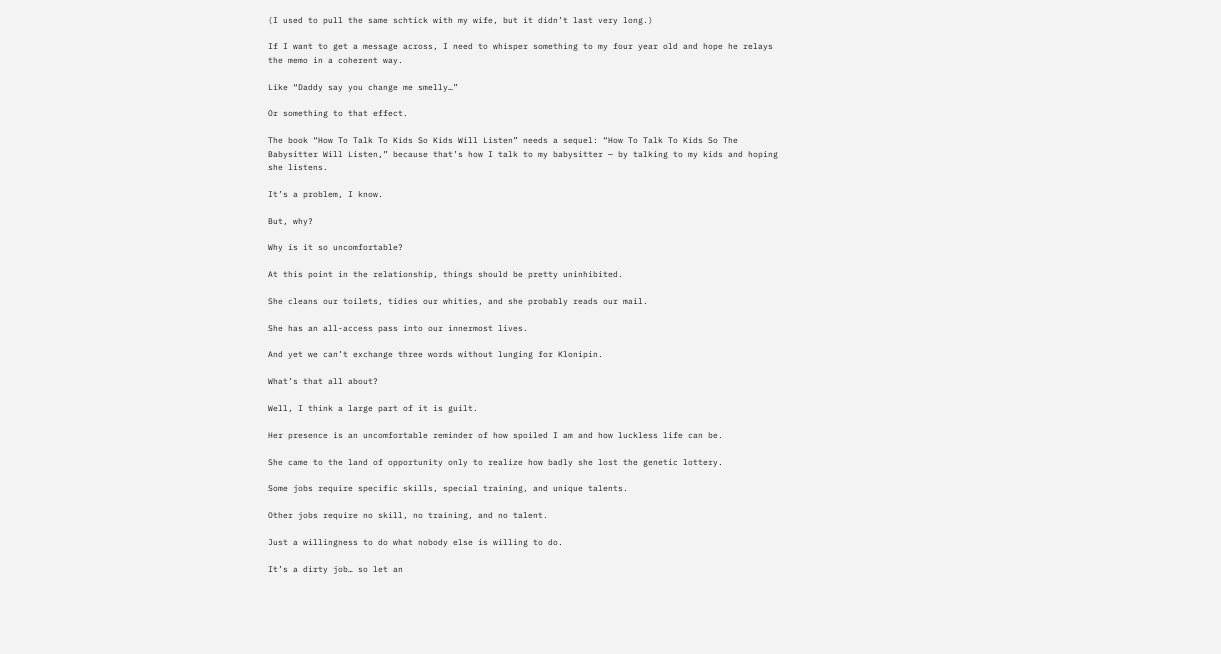(I used to pull the same schtick with my wife, but it didn’t last very long.)

If I want to get a message across, I need to whisper something to my four year old and hope he relays the memo in a coherent way.

Like “Daddy say you change me smelly…”

Or something to that effect.

The book “How To Talk To Kids So Kids Will Listen” needs a sequel: “How To Talk To Kids So The Babysitter Will Listen,” because that’s how I talk to my babysitter — by talking to my kids and hoping she listens.

It’s a problem, I know.

But, why?

Why is it so uncomfortable?

At this point in the relationship, things should be pretty uninhibited.

She cleans our toilets, tidies our whities, and she probably reads our mail.

She has an all-access pass into our innermost lives.

And yet we can’t exchange three words without lunging for Klonipin.

What’s that all about?

Well, I think a large part of it is guilt.

Her presence is an uncomfortable reminder of how spoiled I am and how luckless life can be.

She came to the land of opportunity only to realize how badly she lost the genetic lottery.

Some jobs require specific skills, special training, and unique talents.

Other jobs require no skill, no training, and no talent.

Just a willingness to do what nobody else is willing to do.

It’s a dirty job… so let an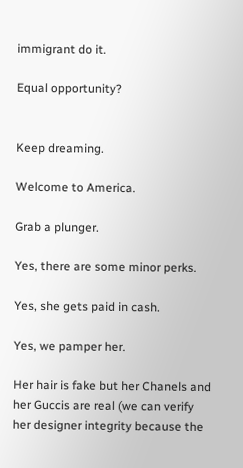immigrant do it.

Equal opportunity?


Keep dreaming.

Welcome to America.

Grab a plunger.

Yes, there are some minor perks.

Yes, she gets paid in cash.

Yes, we pamper her.

Her hair is fake but her Chanels and her Guccis are real (we can verify her designer integrity because the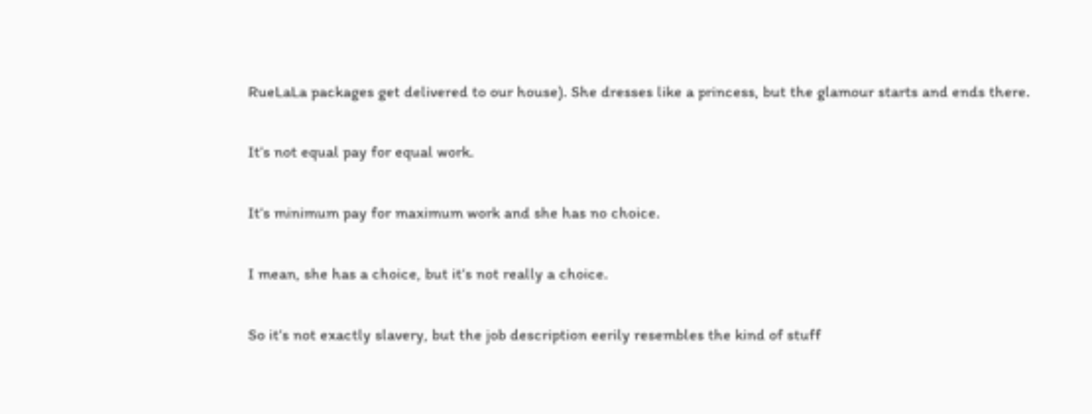RueLaLa packages get delivered to our house). She dresses like a princess, but the glamour starts and ends there.

It’s not equal pay for equal work.

It’s minimum pay for maximum work and she has no choice.

I mean, she has a choice, but it’s not really a choice.

So it’s not exactly slavery, but the job description eerily resembles the kind of stuff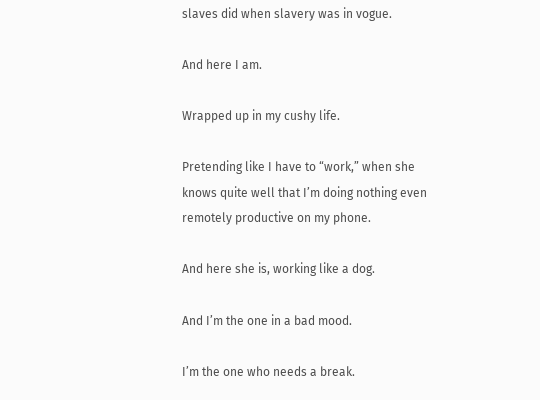slaves did when slavery was in vogue.

And here I am.

Wrapped up in my cushy life.

Pretending like I have to “work,” when she knows quite well that I’m doing nothing even remotely productive on my phone.

And here she is, working like a dog.

And I’m the one in a bad mood.

I’m the one who needs a break.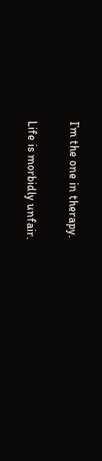I’m the one in therapy.

Life is morbidly unfair.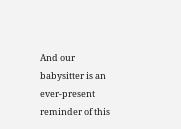And our babysitter is an ever-present reminder of this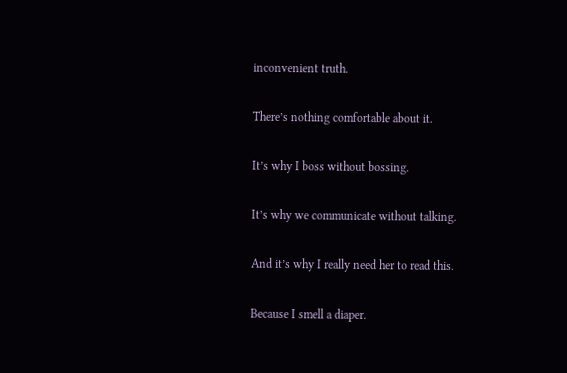inconvenient truth.

There’s nothing comfortable about it.

It’s why I boss without bossing.

It’s why we communicate without talking.

And it’s why I really need her to read this.

Because I smell a diaper.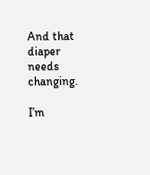And that diaper needs changing.

I’m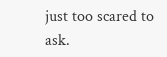just too scared to ask.